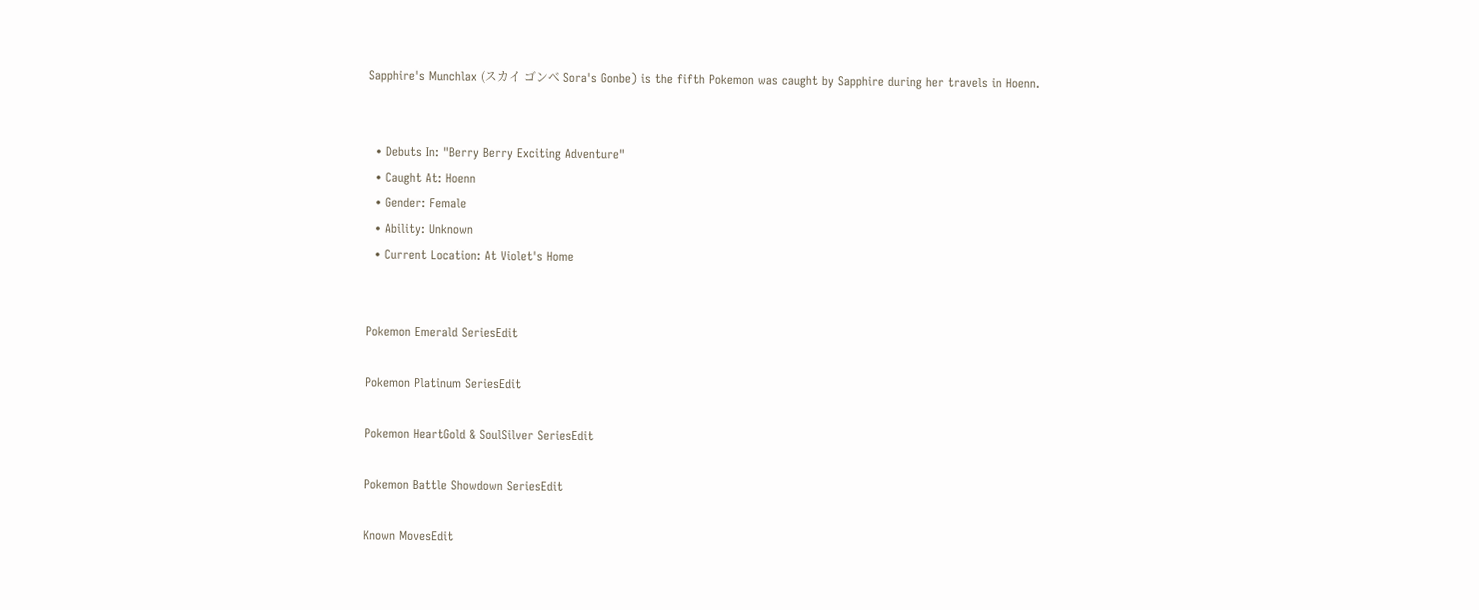Sapphire's Munchlax (スカイ ゴンベ Sora's Gonbe) is the fifth Pokemon was caught by Sapphire during her travels in Hoenn.


  • Debuts In: "Berry Berry Exciting Adventure"
  • Caught At: Hoenn
  • Gender: Female
  • Ability: Unknown
  • Current Location: At Violet's Home


Pokemon Emerald SeriesEdit

Pokemon Platinum SeriesEdit

Pokemon HeartGold & SoulSilver SeriesEdit

Pokemon Battle Showdown SeriesEdit

Known MovesEdit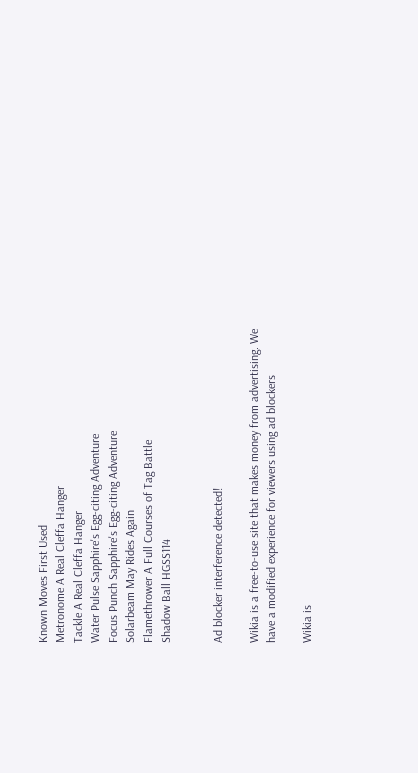Known Moves First Used
Metronome A Real Cleffa Hanger
Tackle A Real Cleffa Hanger
Water Pulse Sapphire's Egg-citing Adventure
Focus Punch Sapphire's Egg-citing Adventure
Solarbeam May Rides Again
Flamethrower A Full Courses of Tag Battle
Shadow Ball HGSS114


Ad blocker interference detected!

Wikia is a free-to-use site that makes money from advertising. We have a modified experience for viewers using ad blockers

Wikia is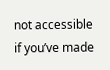not accessible if you’ve made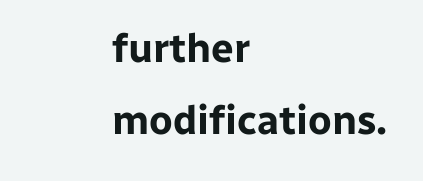further modifications.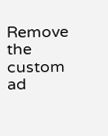Remove the custom ad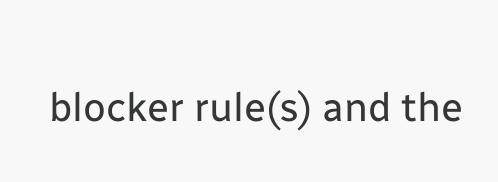blocker rule(s) and the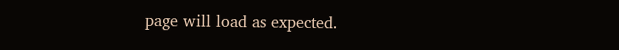page will load as expected.